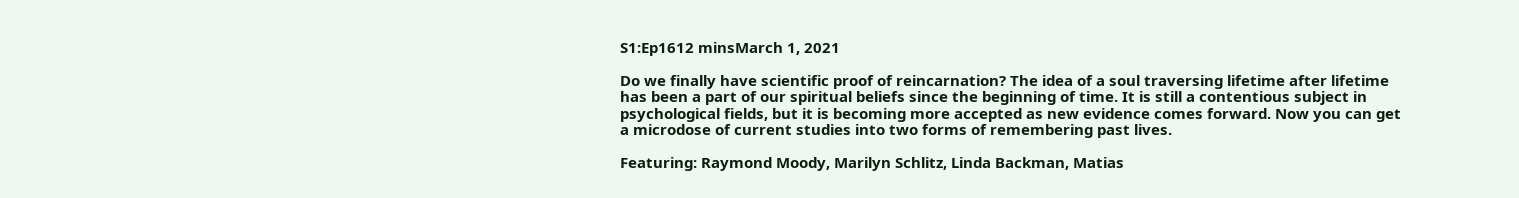S1:Ep1612 minsMarch 1, 2021

Do we finally have scientific proof of reincarnation? The idea of a soul traversing lifetime after lifetime has been a part of our spiritual beliefs since the beginning of time. It is still a contentious subject in psychological fields, but it is becoming more accepted as new evidence comes forward. Now you can get a microdose of current studies into two forms of remembering past lives.

Featuring: Raymond Moody, Marilyn Schlitz, Linda Backman, Matias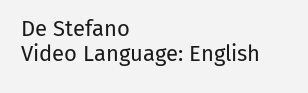De Stefano
Video Language: English